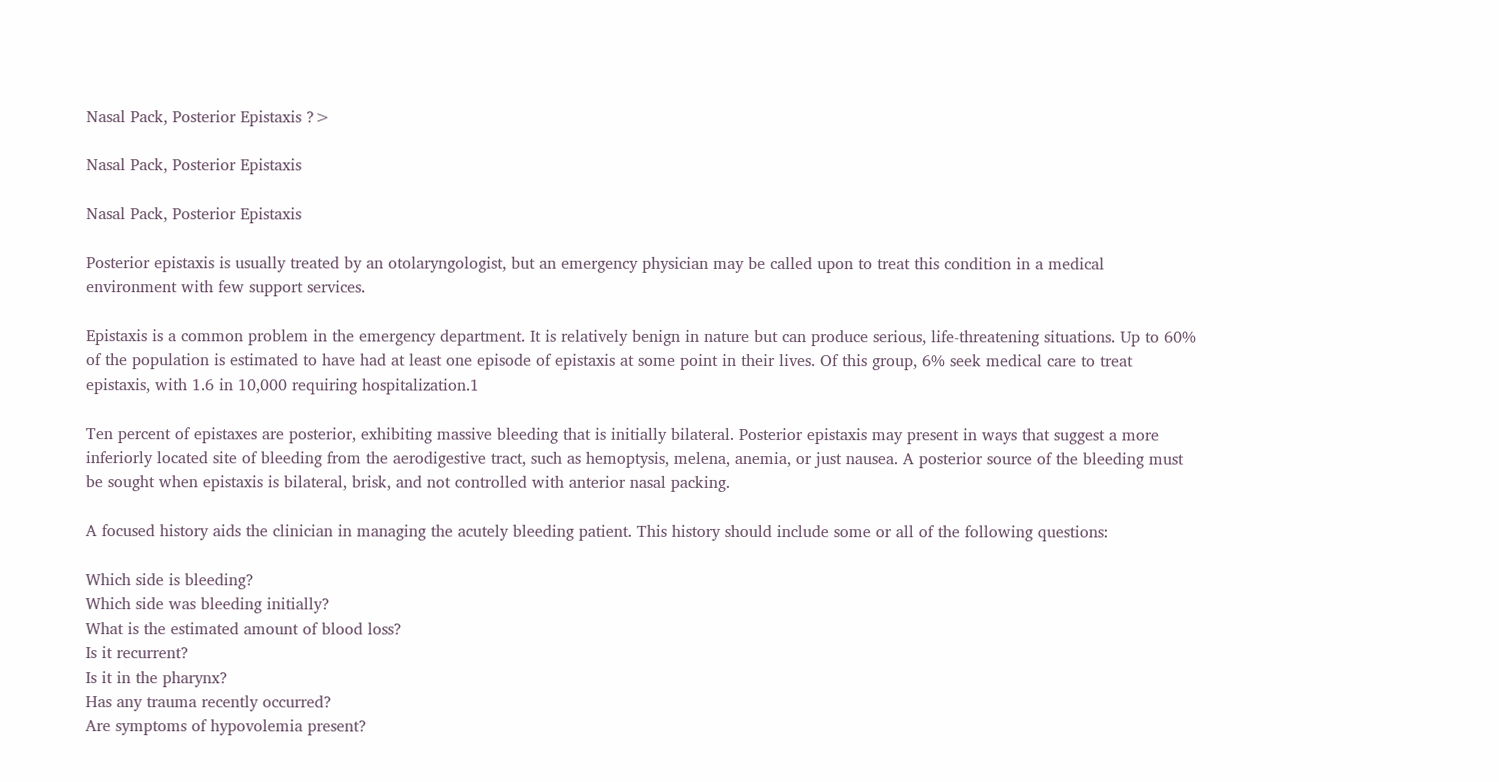Nasal Pack, Posterior Epistaxis ?>

Nasal Pack, Posterior Epistaxis

Nasal Pack, Posterior Epistaxis

Posterior epistaxis is usually treated by an otolaryngologist, but an emergency physician may be called upon to treat this condition in a medical environment with few support services.

Epistaxis is a common problem in the emergency department. It is relatively benign in nature but can produce serious, life-threatening situations. Up to 60% of the population is estimated to have had at least one episode of epistaxis at some point in their lives. Of this group, 6% seek medical care to treat epistaxis, with 1.6 in 10,000 requiring hospitalization.1

Ten percent of epistaxes are posterior, exhibiting massive bleeding that is initially bilateral. Posterior epistaxis may present in ways that suggest a more inferiorly located site of bleeding from the aerodigestive tract, such as hemoptysis, melena, anemia, or just nausea. A posterior source of the bleeding must be sought when epistaxis is bilateral, brisk, and not controlled with anterior nasal packing.

A focused history aids the clinician in managing the acutely bleeding patient. This history should include some or all of the following questions:

Which side is bleeding?
Which side was bleeding initially?
What is the estimated amount of blood loss?
Is it recurrent?
Is it in the pharynx?
Has any trauma recently occurred?
Are symptoms of hypovolemia present?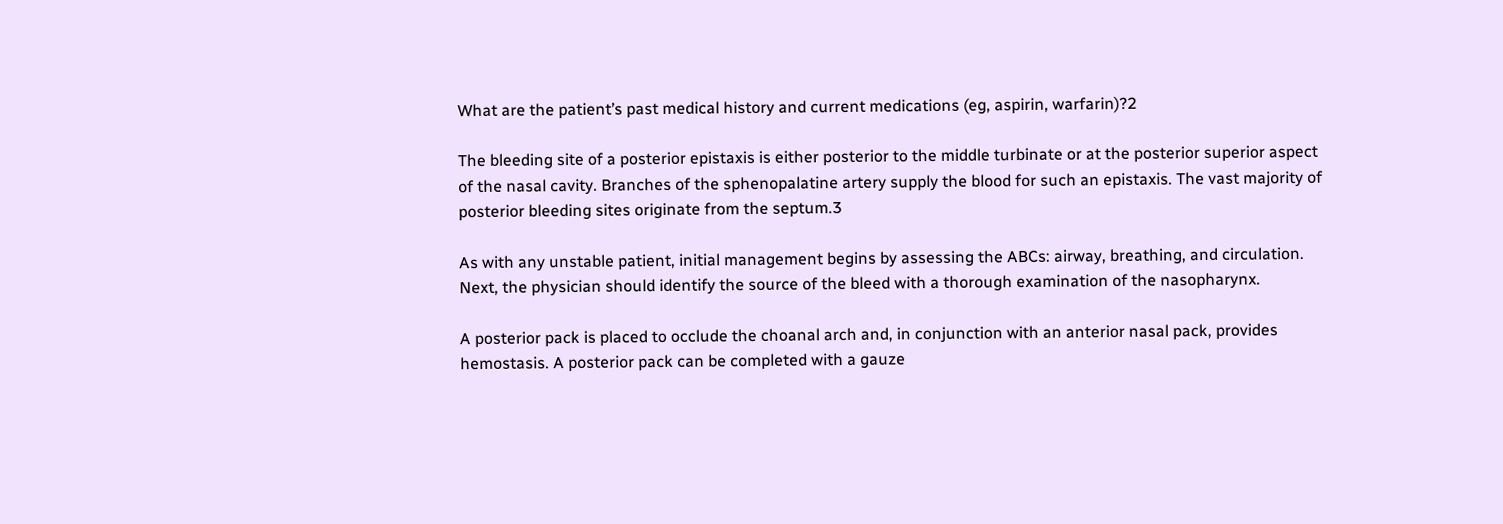What are the patient’s past medical history and current medications (eg, aspirin, warfarin)?2

The bleeding site of a posterior epistaxis is either posterior to the middle turbinate or at the posterior superior aspect of the nasal cavity. Branches of the sphenopalatine artery supply the blood for such an epistaxis. The vast majority of posterior bleeding sites originate from the septum.3

As with any unstable patient, initial management begins by assessing the ABCs: airway, breathing, and circulation. Next, the physician should identify the source of the bleed with a thorough examination of the nasopharynx.

A posterior pack is placed to occlude the choanal arch and, in conjunction with an anterior nasal pack, provides hemostasis. A posterior pack can be completed with a gauze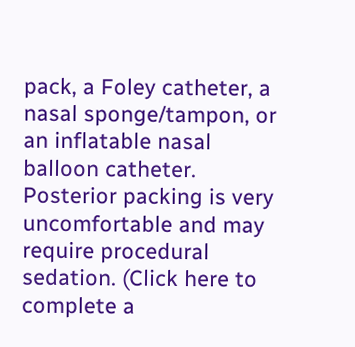pack, a Foley catheter, a nasal sponge/tampon, or an inflatable nasal balloon catheter. Posterior packing is very uncomfortable and may require procedural sedation. (Click here to complete a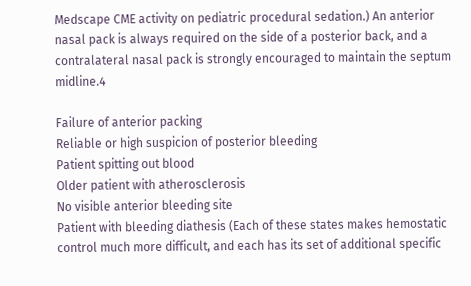Medscape CME activity on pediatric procedural sedation.) An anterior nasal pack is always required on the side of a posterior back, and a contralateral nasal pack is strongly encouraged to maintain the septum midline.4

Failure of anterior packing
Reliable or high suspicion of posterior bleeding
Patient spitting out blood
Older patient with atherosclerosis
No visible anterior bleeding site
Patient with bleeding diathesis (Each of these states makes hemostatic control much more difficult, and each has its set of additional specific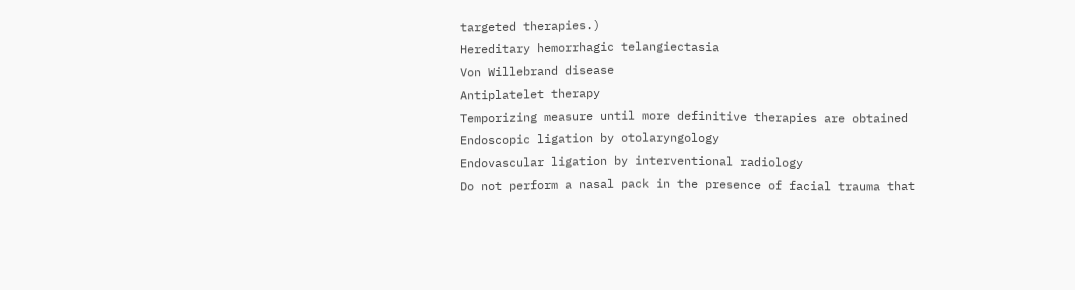targeted therapies.)
Hereditary hemorrhagic telangiectasia
Von Willebrand disease
Antiplatelet therapy
Temporizing measure until more definitive therapies are obtained
Endoscopic ligation by otolaryngology
Endovascular ligation by interventional radiology
Do not perform a nasal pack in the presence of facial trauma that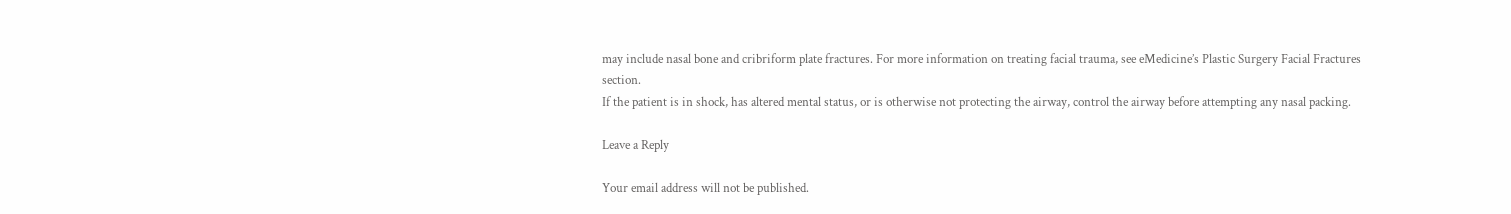may include nasal bone and cribriform plate fractures. For more information on treating facial trauma, see eMedicine’s Plastic Surgery Facial Fractures section.
If the patient is in shock, has altered mental status, or is otherwise not protecting the airway, control the airway before attempting any nasal packing.

Leave a Reply

Your email address will not be published.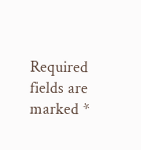Required fields are marked *